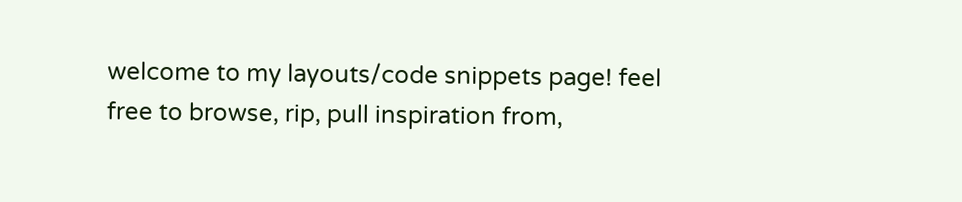welcome to my layouts/code snippets page! feel free to browse, rip, pull inspiration from,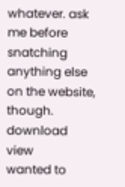whatever. ask me before snatching anything else on the website, though.
download view
wanted to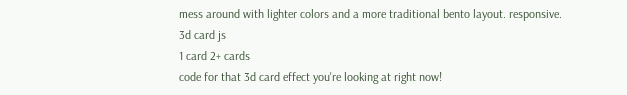mess around with lighter colors and a more traditional bento layout. responsive.
3d card js
1 card 2+ cards
code for that 3d card effect you're looking at right now!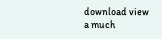download view
a much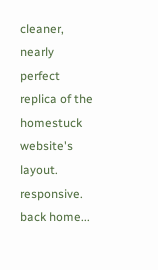cleaner, nearly perfect replica of the homestuck website's layout. responsive.
back home...